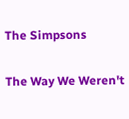The Simpsons

The Way We Weren't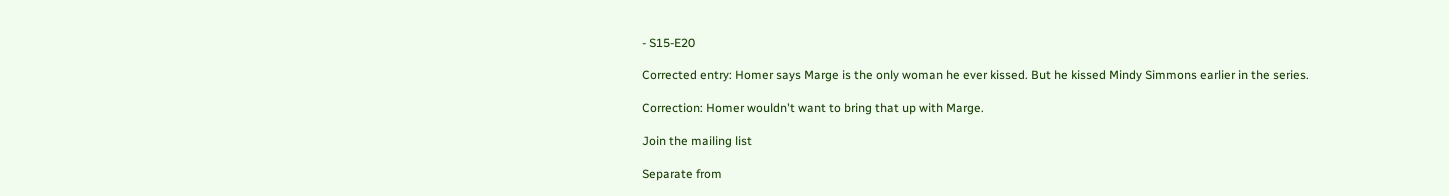- S15-E20

Corrected entry: Homer says Marge is the only woman he ever kissed. But he kissed Mindy Simmons earlier in the series.

Correction: Homer wouldn't want to bring that up with Marge.

Join the mailing list

Separate from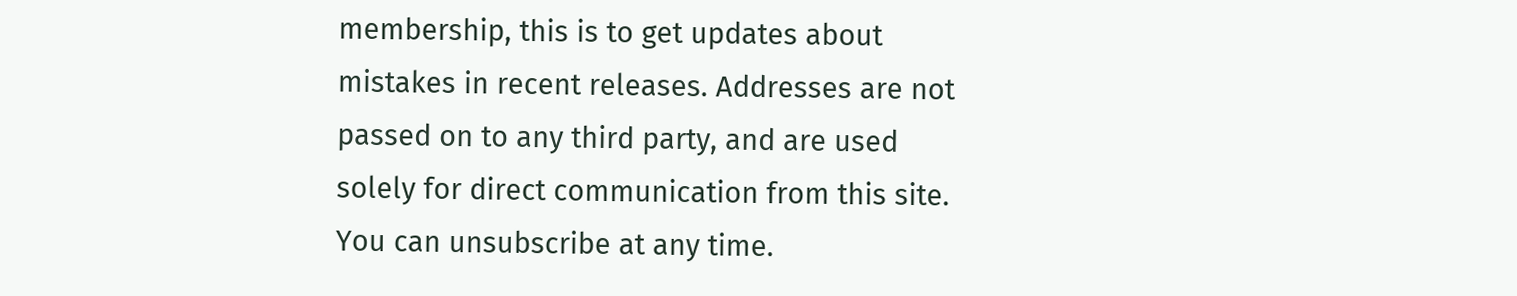membership, this is to get updates about mistakes in recent releases. Addresses are not passed on to any third party, and are used solely for direct communication from this site. You can unsubscribe at any time.